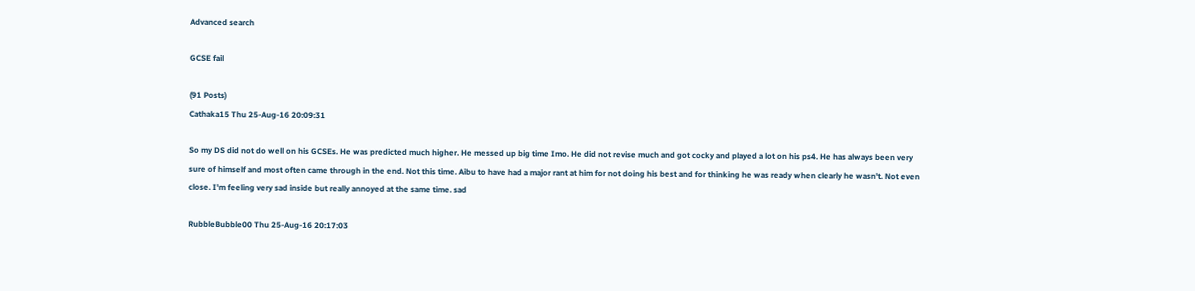Advanced search

GCSE fail

(91 Posts)
Cathaka15 Thu 25-Aug-16 20:09:31

So my DS did not do well on his GCSEs. He was predicted much higher. He messed up big time Imo. He did not revise much and got cocky and played a lot on his ps4. He has always been very sure of himself and most often came through in the end. Not this time. Aibu to have had a major rant at him for not doing his best and for thinking he was ready when clearly he wasn't. Not even close. I'm feeling very sad inside but really annoyed at the same time. sad

RubbleBubble00 Thu 25-Aug-16 20:17:03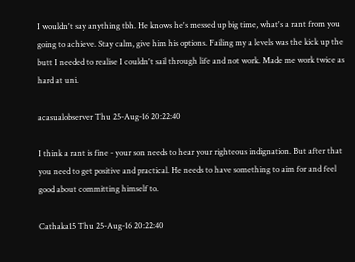I wouldn't say anything tbh. He knows he's messed up big time, what's a rant from you going to achieve. Stay calm, give him his options. Failing my a levels was the kick up the butt I needed to realise I couldn't sail through life and not work. Made me work twice as hard at uni.

acasualobserver Thu 25-Aug-16 20:22:40

I think a rant is fine - your son needs to hear your righteous indignation. But after that you need to get positive and practical. He needs to have something to aim for and feel good about committing himself to.

Cathaka15 Thu 25-Aug-16 20:22:40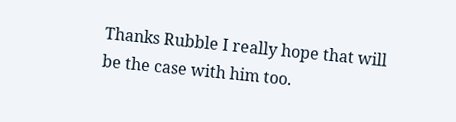Thanks Rubble I really hope that will be the case with him too.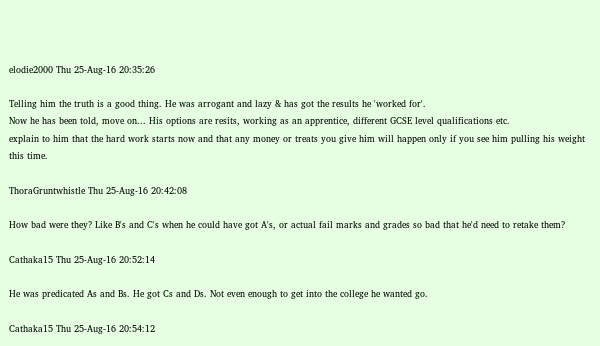elodie2000 Thu 25-Aug-16 20:35:26

Telling him the truth is a good thing. He was arrogant and lazy & has got the results he 'worked for'.
Now he has been told, move on... His options are resits, working as an apprentice, different GCSE level qualifications etc.
explain to him that the hard work starts now and that any money or treats you give him will happen only if you see him pulling his weight this time.

ThoraGruntwhistle Thu 25-Aug-16 20:42:08

How bad were they? Like B's and C's when he could have got A's, or actual fail marks and grades so bad that he'd need to retake them?

Cathaka15 Thu 25-Aug-16 20:52:14

He was predicated As and Bs. He got Cs and Ds. Not even enough to get into the college he wanted go.

Cathaka15 Thu 25-Aug-16 20:54:12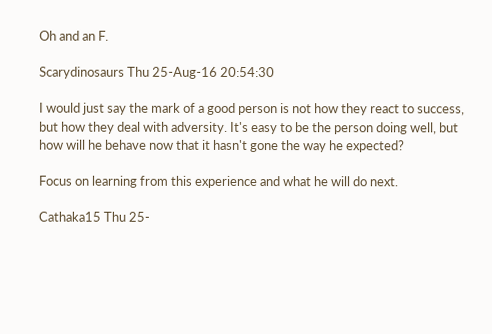Oh and an F.

Scarydinosaurs Thu 25-Aug-16 20:54:30

I would just say the mark of a good person is not how they react to success, but how they deal with adversity. It's easy to be the person doing well, but how will he behave now that it hasn't gone the way he expected?

Focus on learning from this experience and what he will do next.

Cathaka15 Thu 25-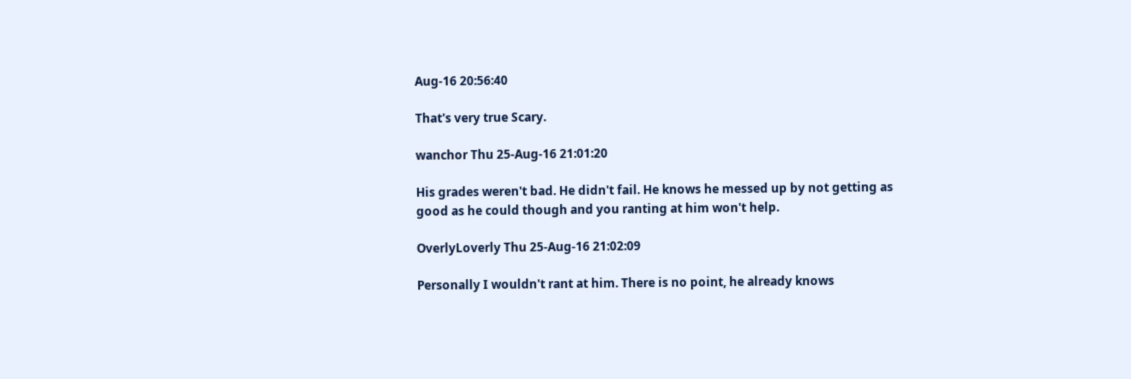Aug-16 20:56:40

That's very true Scary.

wanchor Thu 25-Aug-16 21:01:20

His grades weren't bad. He didn't fail. He knows he messed up by not getting as good as he could though and you ranting at him won't help.

OverlyLoverly Thu 25-Aug-16 21:02:09

Personally I wouldn't rant at him. There is no point, he already knows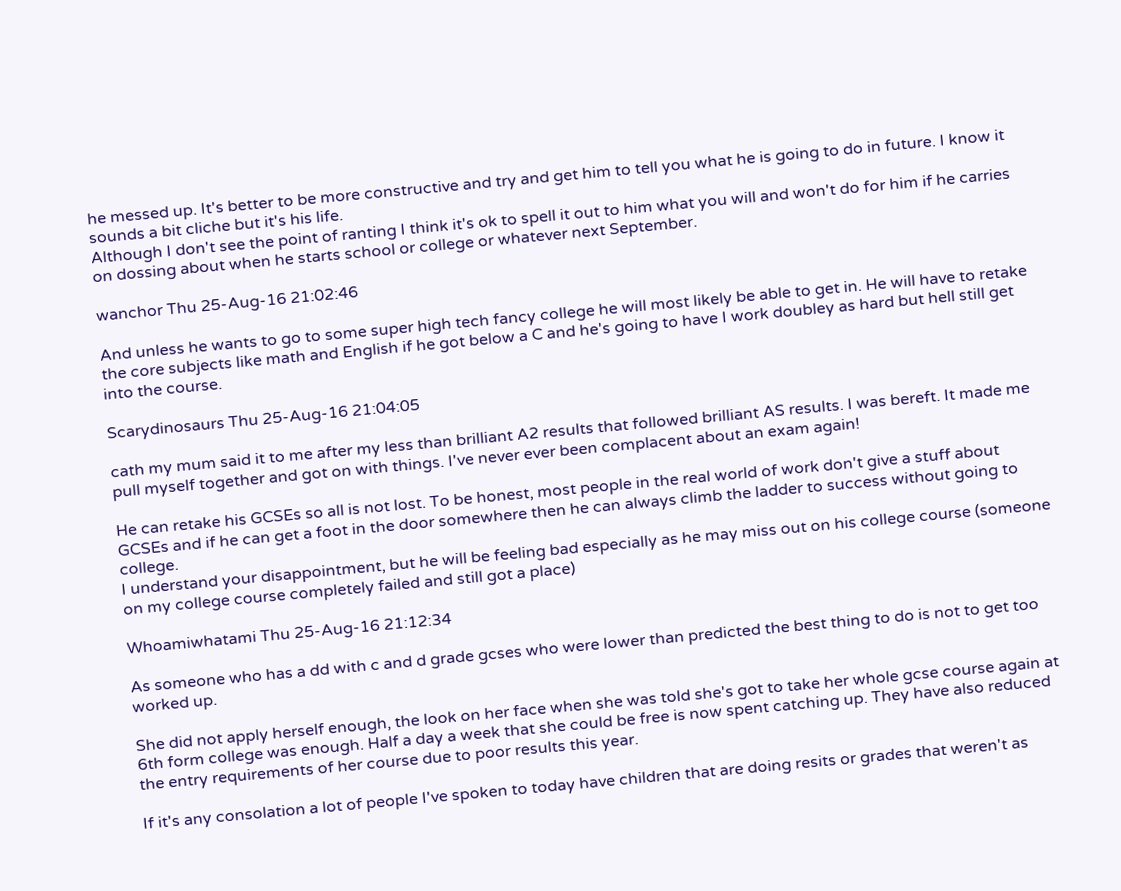he messed up. It's better to be more constructive and try and get him to tell you what he is going to do in future. I know it sounds a bit cliche but it's his life.
Although I don't see the point of ranting I think it's ok to spell it out to him what you will and won't do for him if he carries on dossing about when he starts school or college or whatever next September.

wanchor Thu 25-Aug-16 21:02:46

And unless he wants to go to some super high tech fancy college he will most likely be able to get in. He will have to retake the core subjects like math and English if he got below a C and he's going to have I work doubley as hard but hell still get into the course.

Scarydinosaurs Thu 25-Aug-16 21:04:05

cath my mum said it to me after my less than brilliant A2 results that followed brilliant AS results. I was bereft. It made me pull myself together and got on with things. I've never ever been complacent about an exam again!

He can retake his GCSEs so all is not lost. To be honest, most people in the real world of work don't give a stuff about GCSEs and if he can get a foot in the door somewhere then he can always climb the ladder to success without going to college.
I understand your disappointment, but he will be feeling bad especially as he may miss out on his college course (someone on my college course completely failed and still got a place)

Whoamiwhatami Thu 25-Aug-16 21:12:34

As someone who has a dd with c and d grade gcses who were lower than predicted the best thing to do is not to get too worked up.

She did not apply herself enough, the look on her face when she was told she's got to take her whole gcse course again at 6th form college was enough. Half a day a week that she could be free is now spent catching up. They have also reduced the entry requirements of her course due to poor results this year.

If it's any consolation a lot of people I've spoken to today have children that are doing resits or grades that weren't as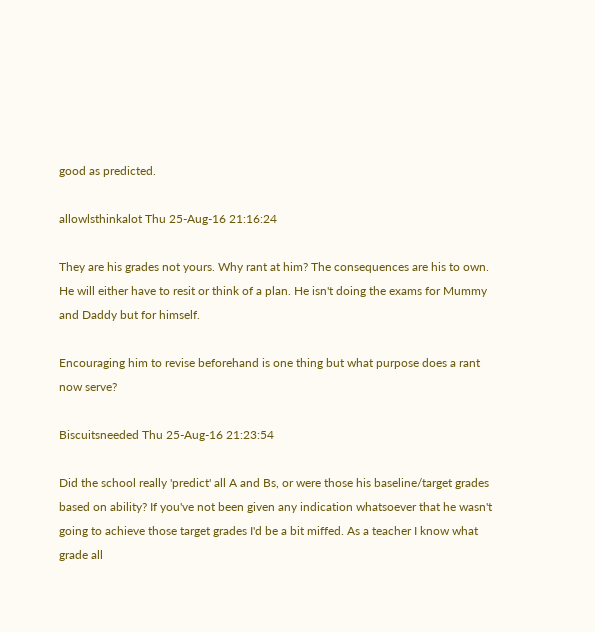good as predicted.

allowlsthinkalot Thu 25-Aug-16 21:16:24

They are his grades not yours. Why rant at him? The consequences are his to own. He will either have to resit or think of a plan. He isn't doing the exams for Mummy and Daddy but for himself.

Encouraging him to revise beforehand is one thing but what purpose does a rant now serve?

Biscuitsneeded Thu 25-Aug-16 21:23:54

Did the school really 'predict' all A and Bs, or were those his baseline/target grades based on ability? If you've not been given any indication whatsoever that he wasn't going to achieve those target grades I'd be a bit miffed. As a teacher I know what grade all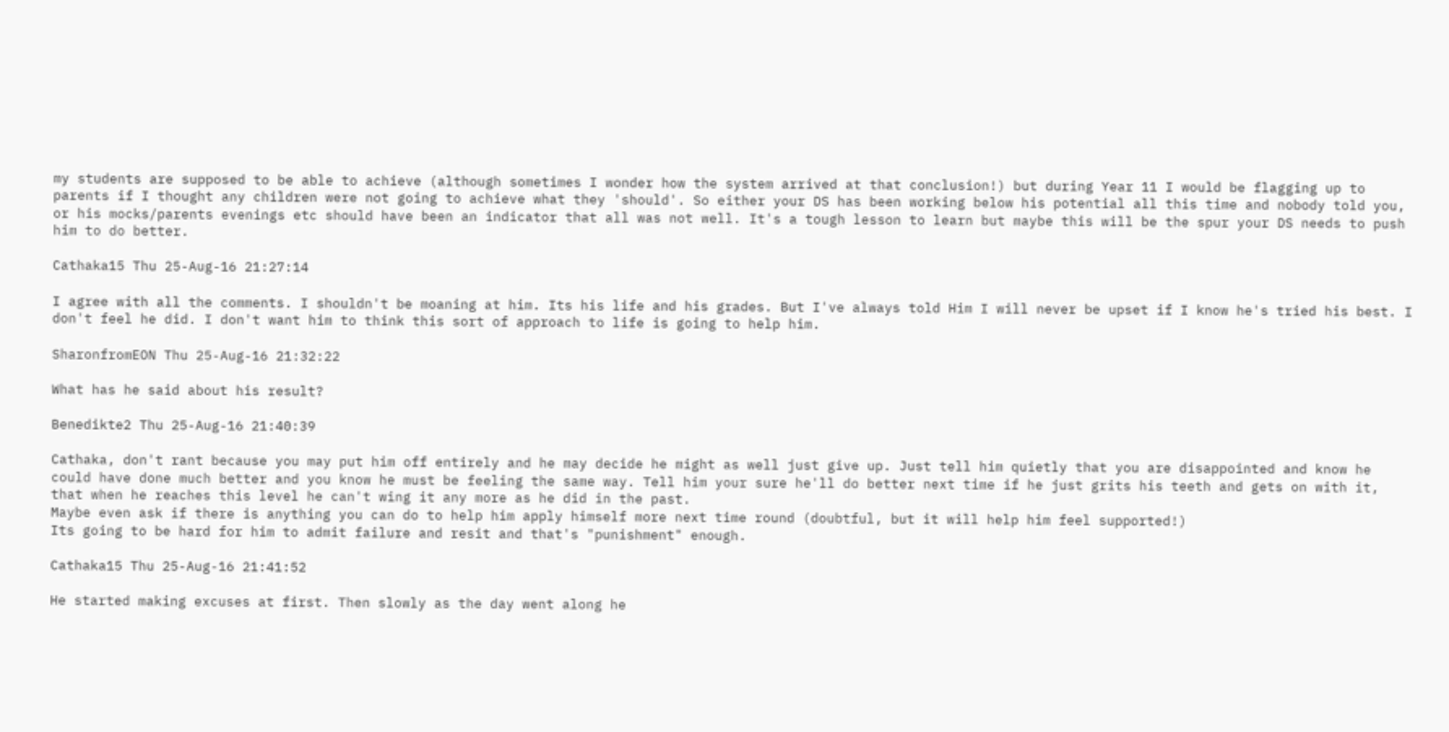my students are supposed to be able to achieve (although sometimes I wonder how the system arrived at that conclusion!) but during Year 11 I would be flagging up to parents if I thought any children were not going to achieve what they 'should'. So either your DS has been working below his potential all this time and nobody told you, or his mocks/parents evenings etc should have been an indicator that all was not well. It's a tough lesson to learn but maybe this will be the spur your DS needs to push him to do better.

Cathaka15 Thu 25-Aug-16 21:27:14

I agree with all the comments. I shouldn't be moaning at him. Its his life and his grades. But I've always told Him I will never be upset if I know he's tried his best. I don't feel he did. I don't want him to think this sort of approach to life is going to help him.

SharonfromEON Thu 25-Aug-16 21:32:22

What has he said about his result?

Benedikte2 Thu 25-Aug-16 21:40:39

Cathaka, don't rant because you may put him off entirely and he may decide he might as well just give up. Just tell him quietly that you are disappointed and know he could have done much better and you know he must be feeling the same way. Tell him your sure he'll do better next time if he just grits his teeth and gets on with it, that when he reaches this level he can't wing it any more as he did in the past.
Maybe even ask if there is anything you can do to help him apply himself more next time round (doubtful, but it will help him feel supported!)
Its going to be hard for him to admit failure and resit and that's "punishment" enough.

Cathaka15 Thu 25-Aug-16 21:41:52

He started making excuses at first. Then slowly as the day went along he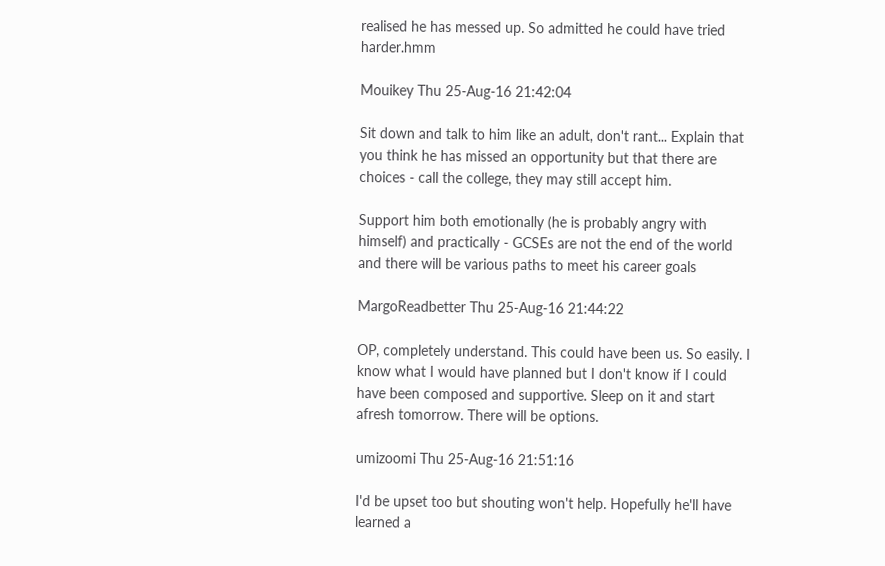realised he has messed up. So admitted he could have tried harder.hmm

Mouikey Thu 25-Aug-16 21:42:04

Sit down and talk to him like an adult, don't rant... Explain that you think he has missed an opportunity but that there are choices - call the college, they may still accept him.

Support him both emotionally (he is probably angry with himself) and practically - GCSEs are not the end of the world and there will be various paths to meet his career goals

MargoReadbetter Thu 25-Aug-16 21:44:22

OP, completely understand. This could have been us. So easily. I know what I would have planned but I don't know if I could have been composed and supportive. Sleep on it and start afresh tomorrow. There will be options.

umizoomi Thu 25-Aug-16 21:51:16

I'd be upset too but shouting won't help. Hopefully he'll have learned a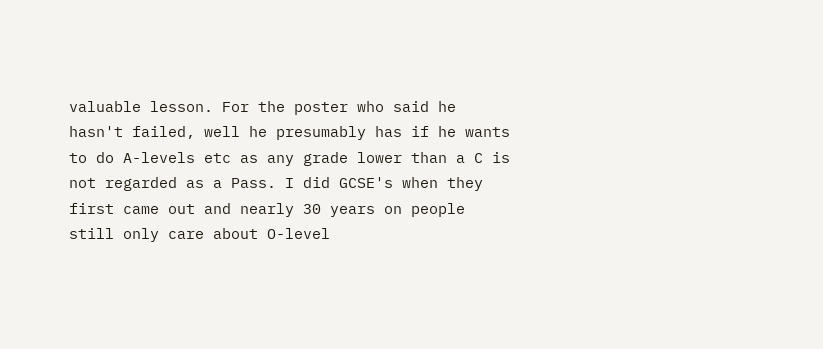valuable lesson. For the poster who said he hasn't failed, well he presumably has if he wants to do A-levels etc as any grade lower than a C is not regarded as a Pass. I did GCSE's when they first came out and nearly 30 years on people still only care about O-level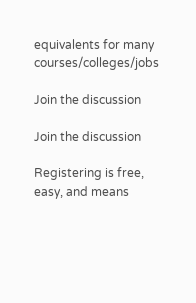equivalents for many courses/colleges/jobs

Join the discussion

Join the discussion

Registering is free, easy, and means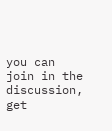you can join in the discussion, get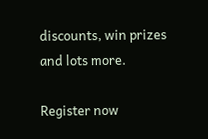discounts, win prizes and lots more.

Register now